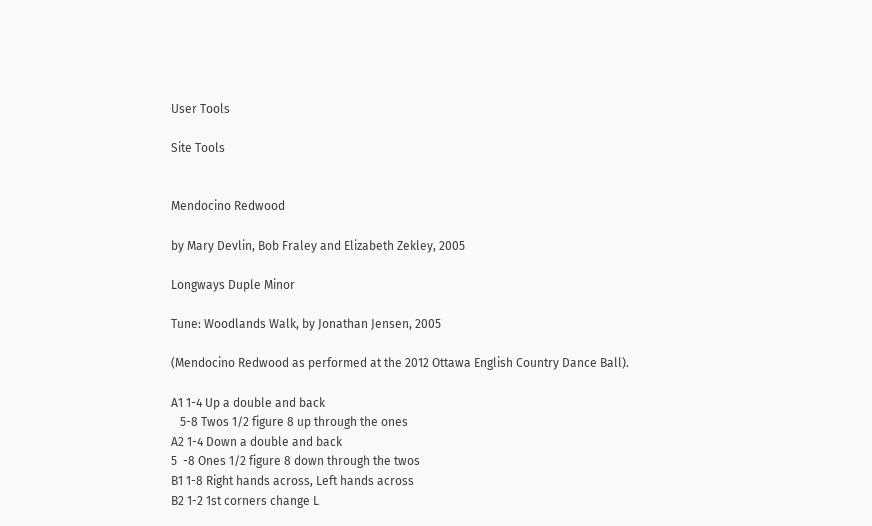User Tools

Site Tools


Mendocino Redwood

by Mary Devlin, Bob Fraley and Elizabeth Zekley, 2005

Longways Duple Minor

Tune: Woodlands Walk, by Jonathan Jensen, 2005

(Mendocino Redwood as performed at the 2012 Ottawa English Country Dance Ball).

A1 1-4 Up a double and back
   5-8 Twos 1/2 figure 8 up through the ones
A2 1-4 Down a double and back
5  -8 Ones 1/2 figure 8 down through the twos
B1 1-8 Right hands across, Left hands across
B2 1-2 1st corners change L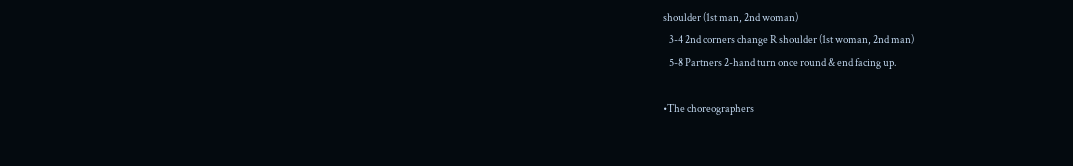shoulder (1st man, 2nd woman)
   3-4 2nd corners change R shoulder (1st woman, 2nd man)
   5-8 Partners 2-hand turn once round & end facing up.

•The choreographers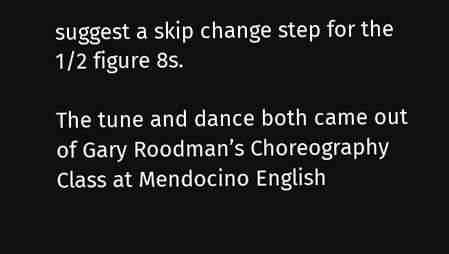suggest a skip change step for the 1/2 figure 8s.

The tune and dance both came out of Gary Roodman’s Choreography Class at Mendocino English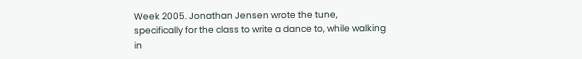Week 2005. Jonathan Jensen wrote the tune, specifically for the class to write a dance to, while walking in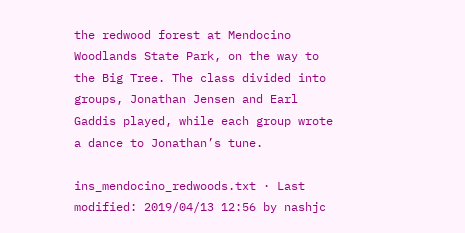the redwood forest at Mendocino Woodlands State Park, on the way to the Big Tree. The class divided into groups, Jonathan Jensen and Earl Gaddis played, while each group wrote a dance to Jonathan’s tune.

ins_mendocino_redwoods.txt · Last modified: 2019/04/13 12:56 by nashjc